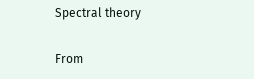Spectral theory

From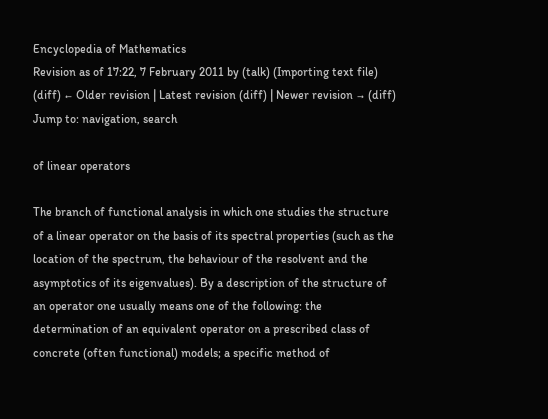Encyclopedia of Mathematics
Revision as of 17:22, 7 February 2011 by (talk) (Importing text file)
(diff) ← Older revision | Latest revision (diff) | Newer revision → (diff)
Jump to: navigation, search

of linear operators

The branch of functional analysis in which one studies the structure of a linear operator on the basis of its spectral properties (such as the location of the spectrum, the behaviour of the resolvent and the asymptotics of its eigenvalues). By a description of the structure of an operator one usually means one of the following: the determination of an equivalent operator on a prescribed class of concrete (often functional) models; a specific method of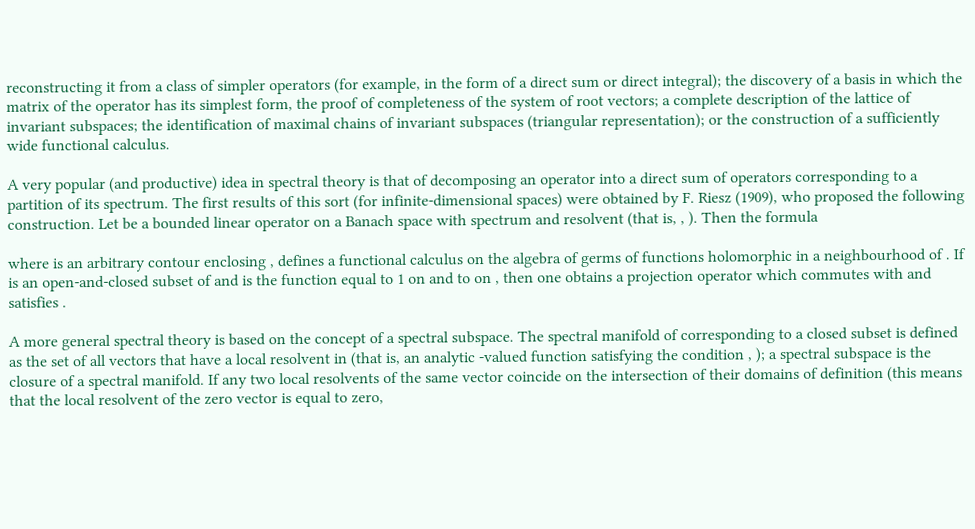reconstructing it from a class of simpler operators (for example, in the form of a direct sum or direct integral); the discovery of a basis in which the matrix of the operator has its simplest form, the proof of completeness of the system of root vectors; a complete description of the lattice of invariant subspaces; the identification of maximal chains of invariant subspaces (triangular representation); or the construction of a sufficiently wide functional calculus.

A very popular (and productive) idea in spectral theory is that of decomposing an operator into a direct sum of operators corresponding to a partition of its spectrum. The first results of this sort (for infinite-dimensional spaces) were obtained by F. Riesz (1909), who proposed the following construction. Let be a bounded linear operator on a Banach space with spectrum and resolvent (that is, , ). Then the formula

where is an arbitrary contour enclosing , defines a functional calculus on the algebra of germs of functions holomorphic in a neighbourhood of . If is an open-and-closed subset of and is the function equal to 1 on and to on , then one obtains a projection operator which commutes with and satisfies .

A more general spectral theory is based on the concept of a spectral subspace. The spectral manifold of corresponding to a closed subset is defined as the set of all vectors that have a local resolvent in (that is, an analytic -valued function satisfying the condition , ); a spectral subspace is the closure of a spectral manifold. If any two local resolvents of the same vector coincide on the intersection of their domains of definition (this means that the local resolvent of the zero vector is equal to zero,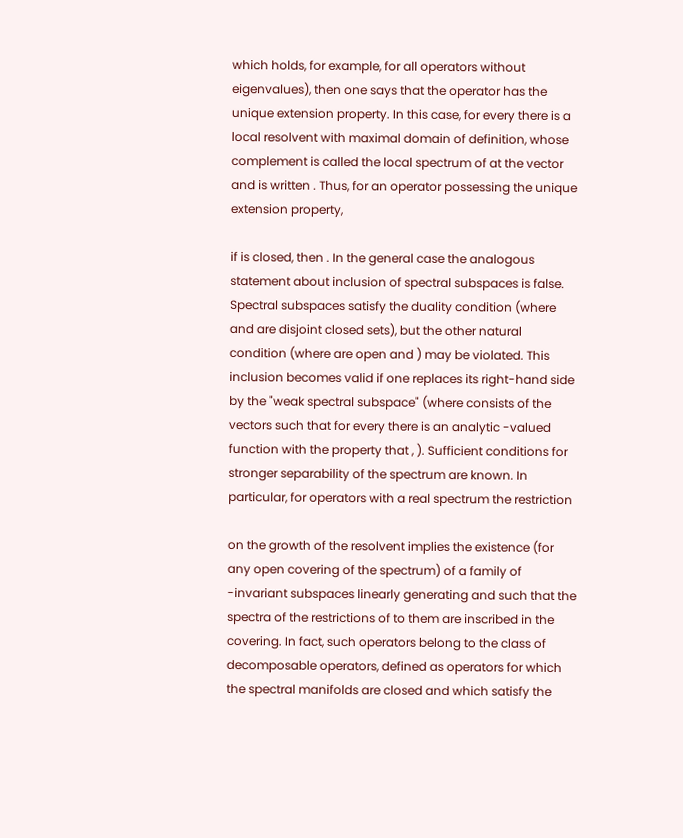which holds, for example, for all operators without eigenvalues), then one says that the operator has the unique extension property. In this case, for every there is a local resolvent with maximal domain of definition, whose complement is called the local spectrum of at the vector and is written . Thus, for an operator possessing the unique extension property,

if is closed, then . In the general case the analogous statement about inclusion of spectral subspaces is false. Spectral subspaces satisfy the duality condition (where and are disjoint closed sets), but the other natural condition (where are open and ) may be violated. This inclusion becomes valid if one replaces its right-hand side by the "weak spectral subspace" (where consists of the vectors such that for every there is an analytic -valued function with the property that , ). Sufficient conditions for stronger separability of the spectrum are known. In particular, for operators with a real spectrum the restriction

on the growth of the resolvent implies the existence (for any open covering of the spectrum) of a family of -invariant subspaces linearly generating and such that the spectra of the restrictions of to them are inscribed in the covering. In fact, such operators belong to the class of decomposable operators, defined as operators for which the spectral manifolds are closed and which satisfy the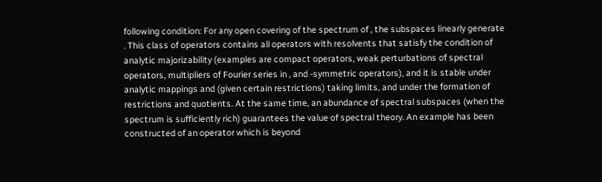following condition: For any open covering of the spectrum of , the subspaces linearly generate . This class of operators contains all operators with resolvents that satisfy the condition of analytic majorizability (examples are compact operators, weak perturbations of spectral operators, multipliers of Fourier series in , and -symmetric operators), and it is stable under analytic mappings and (given certain restrictions) taking limits, and under the formation of restrictions and quotients. At the same time, an abundance of spectral subspaces (when the spectrum is sufficiently rich) guarantees the value of spectral theory. An example has been constructed of an operator which is beyond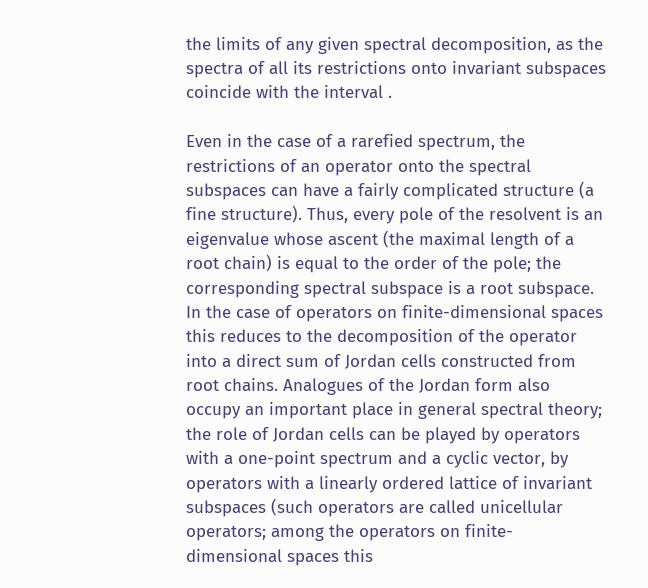the limits of any given spectral decomposition, as the spectra of all its restrictions onto invariant subspaces coincide with the interval .

Even in the case of a rarefied spectrum, the restrictions of an operator onto the spectral subspaces can have a fairly complicated structure (a fine structure). Thus, every pole of the resolvent is an eigenvalue whose ascent (the maximal length of a root chain) is equal to the order of the pole; the corresponding spectral subspace is a root subspace. In the case of operators on finite-dimensional spaces this reduces to the decomposition of the operator into a direct sum of Jordan cells constructed from root chains. Analogues of the Jordan form also occupy an important place in general spectral theory; the role of Jordan cells can be played by operators with a one-point spectrum and a cyclic vector, by operators with a linearly ordered lattice of invariant subspaces (such operators are called unicellular operators; among the operators on finite-dimensional spaces this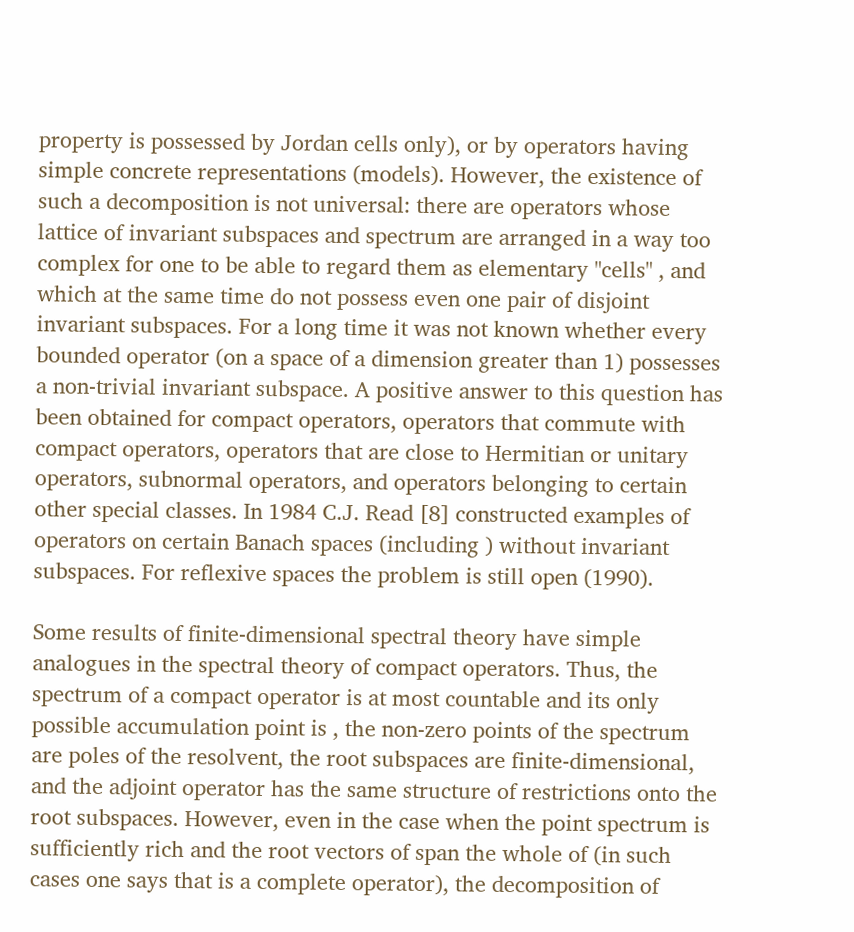property is possessed by Jordan cells only), or by operators having simple concrete representations (models). However, the existence of such a decomposition is not universal: there are operators whose lattice of invariant subspaces and spectrum are arranged in a way too complex for one to be able to regard them as elementary "cells" , and which at the same time do not possess even one pair of disjoint invariant subspaces. For a long time it was not known whether every bounded operator (on a space of a dimension greater than 1) possesses a non-trivial invariant subspace. A positive answer to this question has been obtained for compact operators, operators that commute with compact operators, operators that are close to Hermitian or unitary operators, subnormal operators, and operators belonging to certain other special classes. In 1984 C.J. Read [8] constructed examples of operators on certain Banach spaces (including ) without invariant subspaces. For reflexive spaces the problem is still open (1990).

Some results of finite-dimensional spectral theory have simple analogues in the spectral theory of compact operators. Thus, the spectrum of a compact operator is at most countable and its only possible accumulation point is , the non-zero points of the spectrum are poles of the resolvent, the root subspaces are finite-dimensional, and the adjoint operator has the same structure of restrictions onto the root subspaces. However, even in the case when the point spectrum is sufficiently rich and the root vectors of span the whole of (in such cases one says that is a complete operator), the decomposition of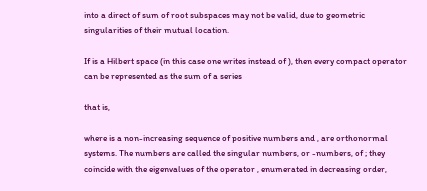into a direct of sum of root subspaces may not be valid, due to geometric singularities of their mutual location.

If is a Hilbert space (in this case one writes instead of ), then every compact operator can be represented as the sum of a series

that is,

where is a non-increasing sequence of positive numbers and , are orthonormal systems. The numbers are called the singular numbers, or -numbers, of ; they coincide with the eigenvalues of the operator , enumerated in decreasing order,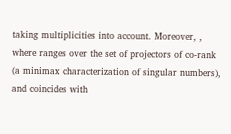taking multiplicities into account. Moreover, , where ranges over the set of projectors of co-rank (a minimax characterization of singular numbers), and coincides with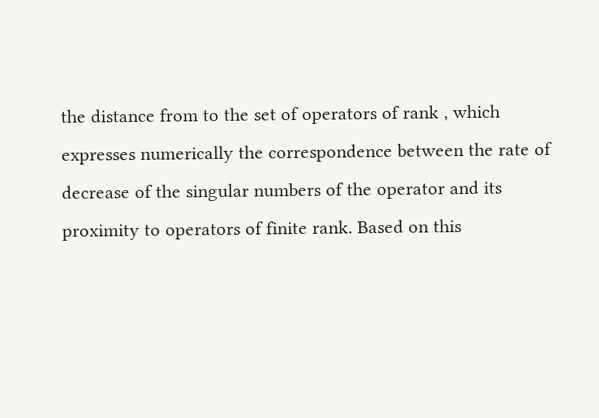the distance from to the set of operators of rank , which expresses numerically the correspondence between the rate of decrease of the singular numbers of the operator and its proximity to operators of finite rank. Based on this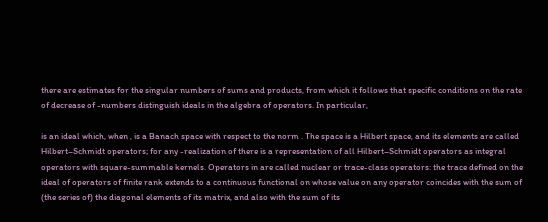there are estimates for the singular numbers of sums and products, from which it follows that specific conditions on the rate of decrease of -numbers distinguish ideals in the algebra of operators. In particular,

is an ideal which, when , is a Banach space with respect to the norm . The space is a Hilbert space, and its elements are called Hilbert–Schmidt operators; for any -realization of there is a representation of all Hilbert–Schmidt operators as integral operators with square-summable kernels. Operators in are called nuclear or trace-class operators: the trace defined on the ideal of operators of finite rank extends to a continuous functional on whose value on any operator coincides with the sum of (the series of) the diagonal elements of its matrix, and also with the sum of its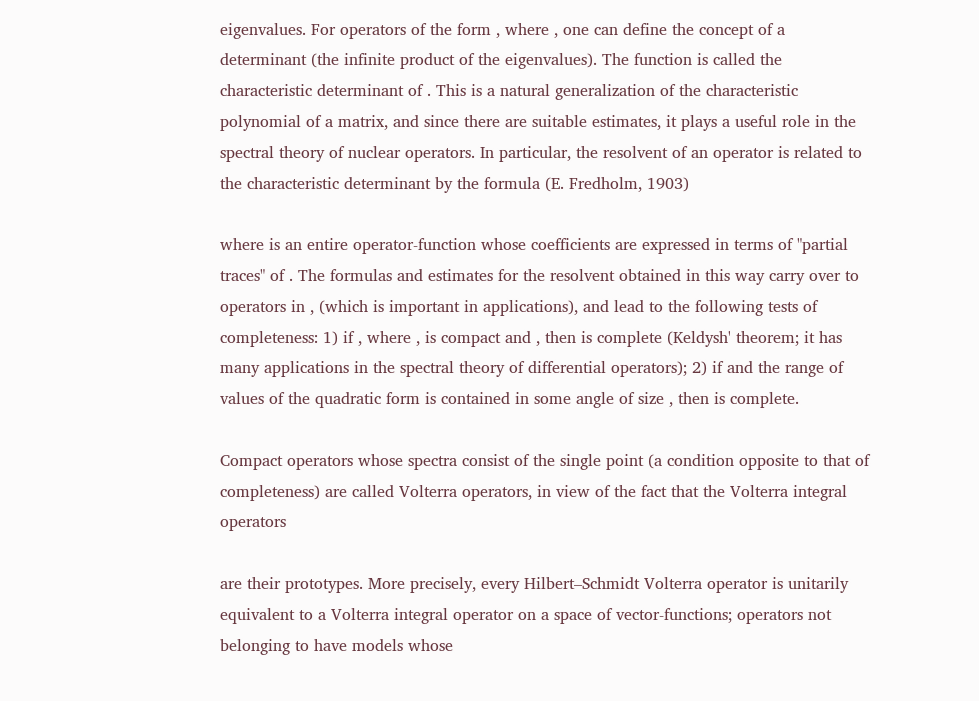eigenvalues. For operators of the form , where , one can define the concept of a determinant (the infinite product of the eigenvalues). The function is called the characteristic determinant of . This is a natural generalization of the characteristic polynomial of a matrix, and since there are suitable estimates, it plays a useful role in the spectral theory of nuclear operators. In particular, the resolvent of an operator is related to the characteristic determinant by the formula (E. Fredholm, 1903)

where is an entire operator-function whose coefficients are expressed in terms of "partial traces" of . The formulas and estimates for the resolvent obtained in this way carry over to operators in , (which is important in applications), and lead to the following tests of completeness: 1) if , where , is compact and , then is complete (Keldysh' theorem; it has many applications in the spectral theory of differential operators); 2) if and the range of values of the quadratic form is contained in some angle of size , then is complete.

Compact operators whose spectra consist of the single point (a condition opposite to that of completeness) are called Volterra operators, in view of the fact that the Volterra integral operators

are their prototypes. More precisely, every Hilbert–Schmidt Volterra operator is unitarily equivalent to a Volterra integral operator on a space of vector-functions; operators not belonging to have models whose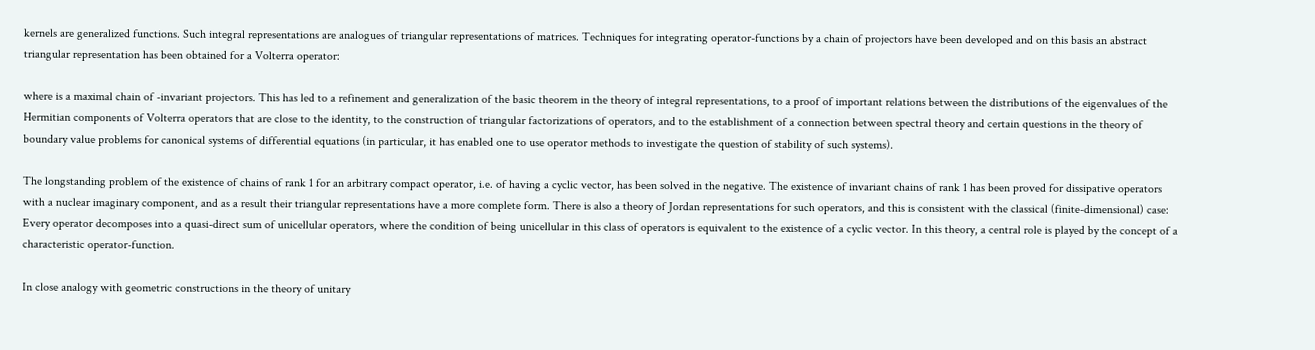kernels are generalized functions. Such integral representations are analogues of triangular representations of matrices. Techniques for integrating operator-functions by a chain of projectors have been developed and on this basis an abstract triangular representation has been obtained for a Volterra operator:

where is a maximal chain of -invariant projectors. This has led to a refinement and generalization of the basic theorem in the theory of integral representations, to a proof of important relations between the distributions of the eigenvalues of the Hermitian components of Volterra operators that are close to the identity, to the construction of triangular factorizations of operators, and to the establishment of a connection between spectral theory and certain questions in the theory of boundary value problems for canonical systems of differential equations (in particular, it has enabled one to use operator methods to investigate the question of stability of such systems).

The longstanding problem of the existence of chains of rank 1 for an arbitrary compact operator, i.e. of having a cyclic vector, has been solved in the negative. The existence of invariant chains of rank 1 has been proved for dissipative operators with a nuclear imaginary component, and as a result their triangular representations have a more complete form. There is also a theory of Jordan representations for such operators, and this is consistent with the classical (finite-dimensional) case: Every operator decomposes into a quasi-direct sum of unicellular operators, where the condition of being unicellular in this class of operators is equivalent to the existence of a cyclic vector. In this theory, a central role is played by the concept of a characteristic operator-function.

In close analogy with geometric constructions in the theory of unitary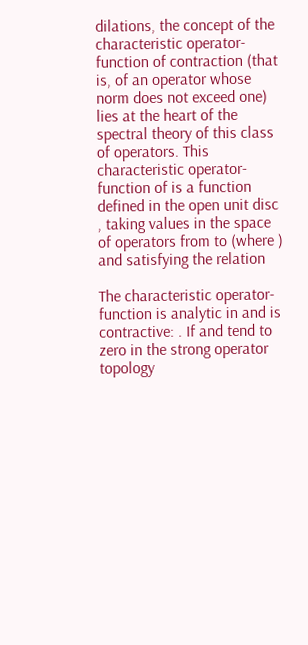dilations, the concept of the characteristic operator-function of contraction (that is, of an operator whose norm does not exceed one) lies at the heart of the spectral theory of this class of operators. This characteristic operator-function of is a function defined in the open unit disc , taking values in the space of operators from to (where ) and satisfying the relation

The characteristic operator-function is analytic in and is contractive: . If and tend to zero in the strong operator topology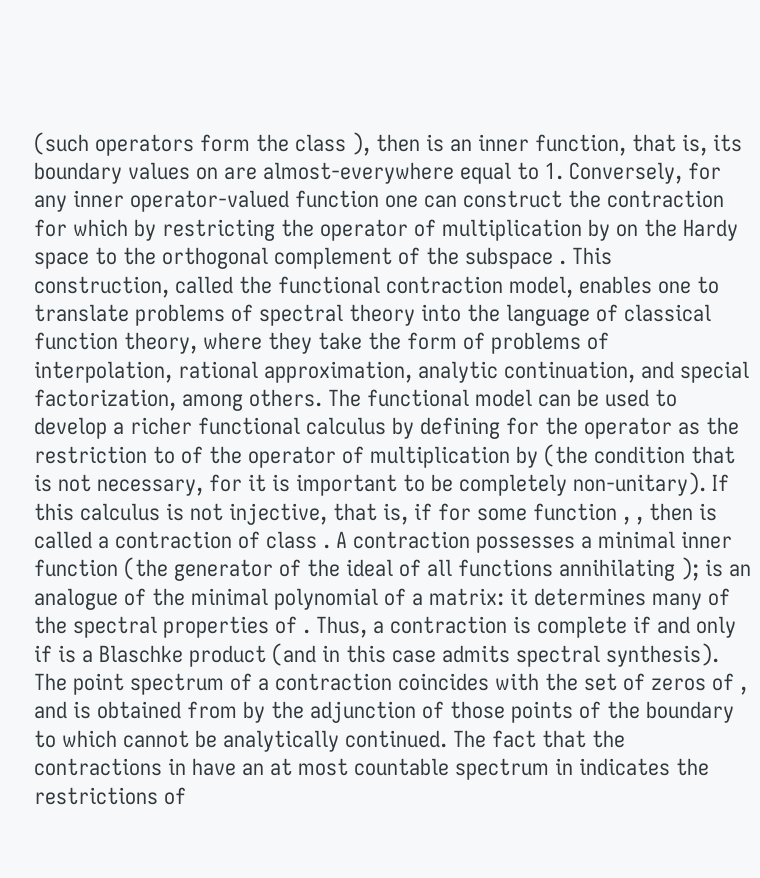(such operators form the class ), then is an inner function, that is, its boundary values on are almost-everywhere equal to 1. Conversely, for any inner operator-valued function one can construct the contraction for which by restricting the operator of multiplication by on the Hardy space to the orthogonal complement of the subspace . This construction, called the functional contraction model, enables one to translate problems of spectral theory into the language of classical function theory, where they take the form of problems of interpolation, rational approximation, analytic continuation, and special factorization, among others. The functional model can be used to develop a richer functional calculus by defining for the operator as the restriction to of the operator of multiplication by (the condition that is not necessary, for it is important to be completely non-unitary). If this calculus is not injective, that is, if for some function , , then is called a contraction of class . A contraction possesses a minimal inner function (the generator of the ideal of all functions annihilating ); is an analogue of the minimal polynomial of a matrix: it determines many of the spectral properties of . Thus, a contraction is complete if and only if is a Blaschke product (and in this case admits spectral synthesis). The point spectrum of a contraction coincides with the set of zeros of , and is obtained from by the adjunction of those points of the boundary to which cannot be analytically continued. The fact that the contractions in have an at most countable spectrum in indicates the restrictions of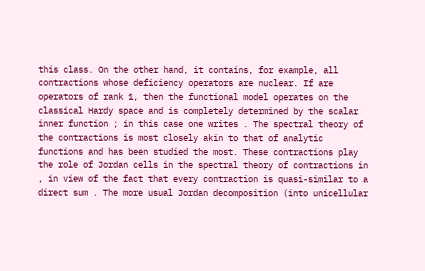this class. On the other hand, it contains, for example, all contractions whose deficiency operators are nuclear. If are operators of rank 1, then the functional model operates on the classical Hardy space and is completely determined by the scalar inner function ; in this case one writes . The spectral theory of the contractions is most closely akin to that of analytic functions and has been studied the most. These contractions play the role of Jordan cells in the spectral theory of contractions in , in view of the fact that every contraction is quasi-similar to a direct sum . The more usual Jordan decomposition (into unicellular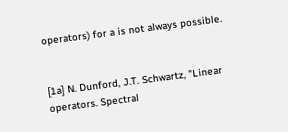operators) for a is not always possible.


[1a] N. Dunford, J.T. Schwartz, "Linear operators. Spectral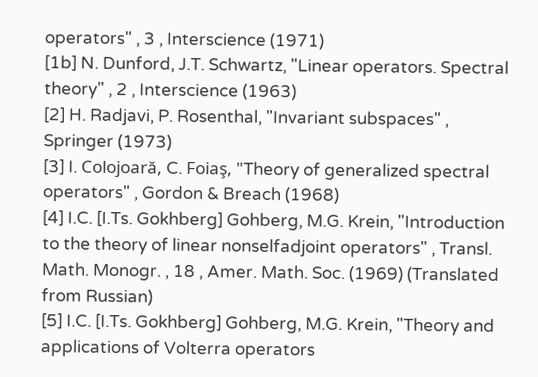operators" , 3 , Interscience (1971)
[1b] N. Dunford, J.T. Schwartz, "Linear operators. Spectral theory" , 2 , Interscience (1963)
[2] H. Radjavi, P. Rosenthal, "Invariant subspaces" , Springer (1973)
[3] I. Colojoară, C. Foiaş, "Theory of generalized spectral operators" , Gordon & Breach (1968)
[4] I.C. [I.Ts. Gokhberg] Gohberg, M.G. Krein, "Introduction to the theory of linear nonselfadjoint operators" , Transl. Math. Monogr. , 18 , Amer. Math. Soc. (1969) (Translated from Russian)
[5] I.C. [I.Ts. Gokhberg] Gohberg, M.G. Krein, "Theory and applications of Volterra operators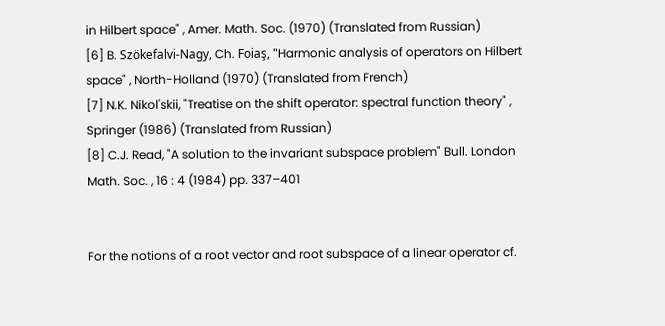in Hilbert space" , Amer. Math. Soc. (1970) (Translated from Russian)
[6] B. Szökefalvi-Nagy, Ch. Foiaş, "Harmonic analysis of operators on Hilbert space" , North-Holland (1970) (Translated from French)
[7] N.K. Nikol'skii, "Treatise on the shift operator: spectral function theory" , Springer (1986) (Translated from Russian)
[8] C.J. Read, "A solution to the invariant subspace problem" Bull. London Math. Soc. , 16 : 4 (1984) pp. 337–401


For the notions of a root vector and root subspace of a linear operator cf.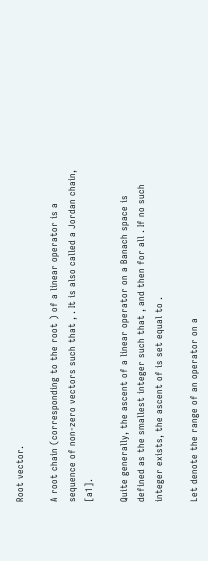Root vector.

A root chain (corresponding to the root ) of a linear operator is a sequence of non-zero vectors such that , . It is also called a Jordan chain, [a1].

Quite generally, the ascent of a linear operator on a Banach space is defined as the smallest integer such that , and then for all . If no such integer exists, the ascent of is set equal to .

Let denote the range of an operator on a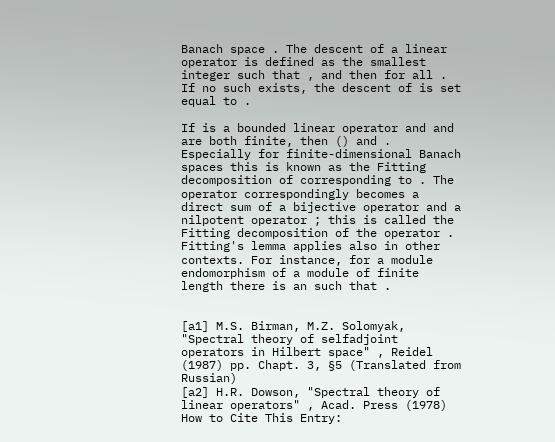Banach space . The descent of a linear operator is defined as the smallest integer such that , and then for all . If no such exists, the descent of is set equal to .

If is a bounded linear operator and and are both finite, then () and . Especially for finite-dimensional Banach spaces this is known as the Fitting decomposition of corresponding to . The operator correspondingly becomes a direct sum of a bijective operator and a nilpotent operator ; this is called the Fitting decomposition of the operator . Fitting's lemma applies also in other contexts. For instance, for a module endomorphism of a module of finite length there is an such that .


[a1] M.S. Birman, M.Z. Solomyak, "Spectral theory of selfadjoint operators in Hilbert space" , Reidel (1987) pp. Chapt. 3, §5 (Translated from Russian)
[a2] H.R. Dowson, "Spectral theory of linear operators" , Acad. Press (1978)
How to Cite This Entry: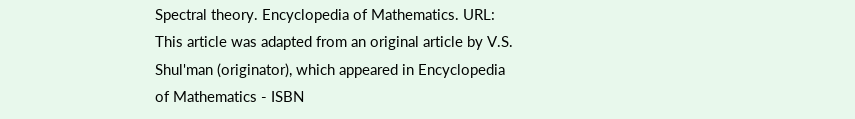Spectral theory. Encyclopedia of Mathematics. URL:
This article was adapted from an original article by V.S. Shul'man (originator), which appeared in Encyclopedia of Mathematics - ISBN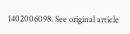1402006098. See original article